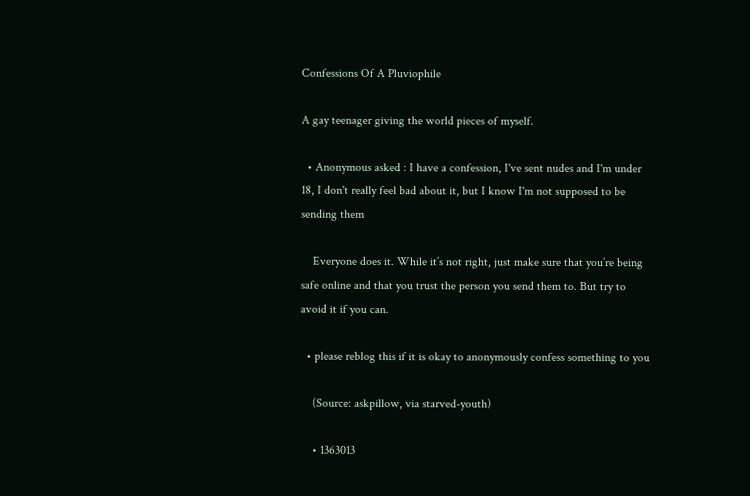Confessions Of A Pluviophile

A gay teenager giving the world pieces of myself.

  • Anonymous asked : I have a confession, I've sent nudes and I'm under 18, I don't really feel bad about it, but I know I'm not supposed to be sending them

    Everyone does it. While it’s not right, just make sure that you’re being safe online and that you trust the person you send them to. But try to avoid it if you can.

  • please reblog this if it is okay to anonymously confess something to you

    (Source: askpillow, via starved-youth)

    • 1363013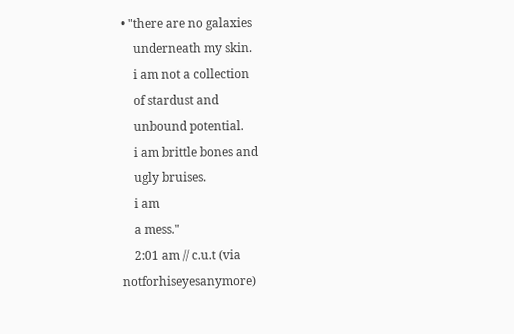• "there are no galaxies
    underneath my skin.
    i am not a collection
    of stardust and
    unbound potential.
    i am brittle bones and
    ugly bruises.
    i am
    a mess."
    2:01 am // c.u.t (via notforhiseyesanymore)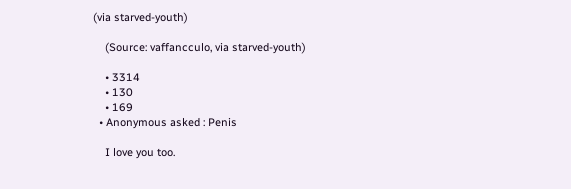(via starved-youth)

    (Source: vaffancculo, via starved-youth)

    • 3314
    • 130
    • 169
  • Anonymous asked : Penis

    I love you too.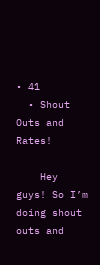• 41
  • Shout Outs and Rates!

    Hey guys! So I’m doing shout outs and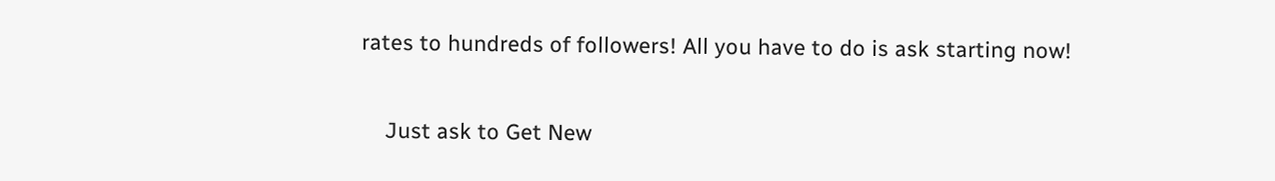rates to hundreds of followers! All you have to do is ask starting now!

    Just ask to Get New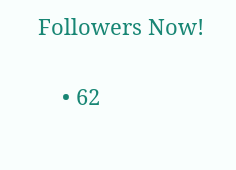Followers Now!

    • 62